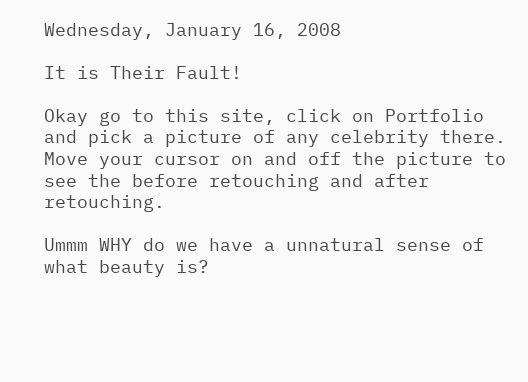Wednesday, January 16, 2008

It is Their Fault!

Okay go to this site, click on Portfolio and pick a picture of any celebrity there. Move your cursor on and off the picture to see the before retouching and after retouching.

Ummm WHY do we have a unnatural sense of what beauty is?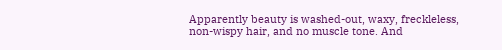Apparently beauty is washed-out, waxy, freckleless, non-wispy hair, and no muscle tone. And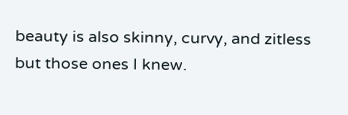beauty is also skinny, curvy, and zitless but those ones I knew.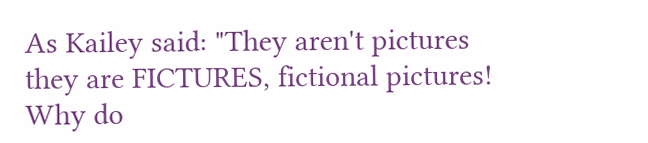As Kailey said: "They aren't pictures they are FICTURES, fictional pictures! Why do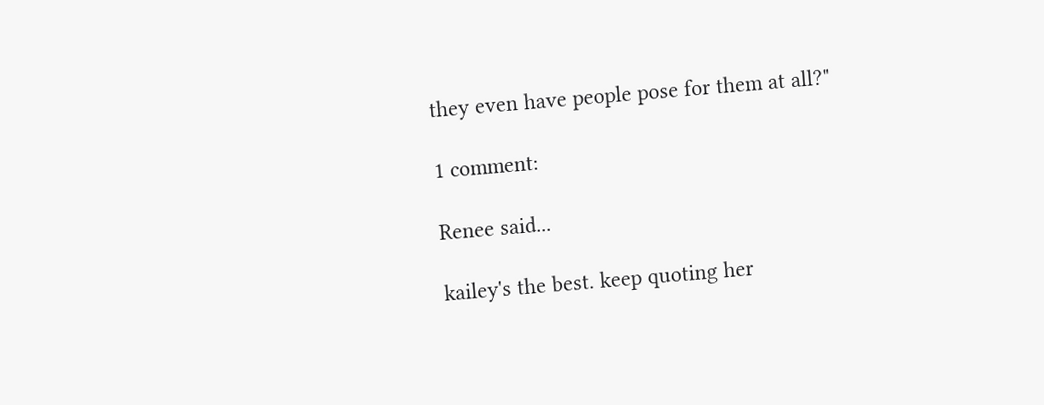they even have people pose for them at all?"

1 comment:

Renee said...

kailey's the best. keep quoting her